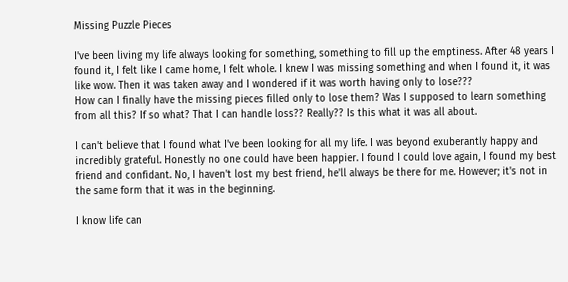Missing Puzzle Pieces

I've been living my life always looking for something, something to fill up the emptiness. After 48 years I found it, I felt like I came home, I felt whole. I knew I was missing something and when I found it, it was like wow. Then it was taken away and I wondered if it was worth having only to lose???
How can I finally have the missing pieces filled only to lose them? Was I supposed to learn something from all this? If so what? That I can handle loss?? Really?? Is this what it was all about.

I can't believe that I found what I've been looking for all my life. I was beyond exuberantly happy and incredibly grateful. Honestly no one could have been happier. I found I could love again, I found my best friend and confidant. No, I haven't lost my best friend, he'll always be there for me. However; it's not in the same form that it was in the beginning.

I know life can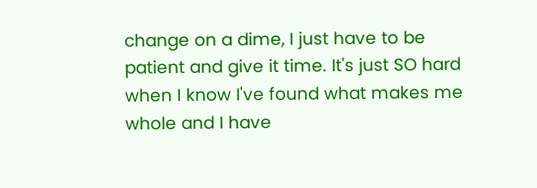change on a dime, I just have to be patient and give it time. It's just SO hard when I know I've found what makes me whole and I have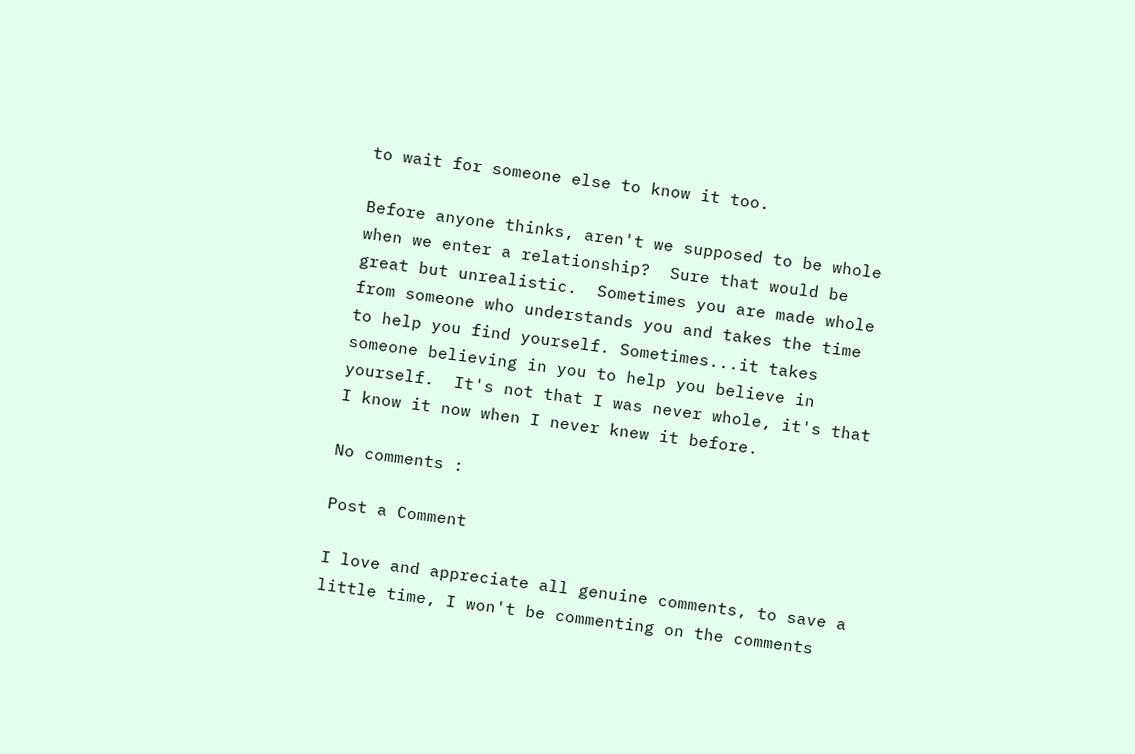to wait for someone else to know it too.

Before anyone thinks, aren't we supposed to be whole when we enter a relationship?  Sure that would be great but unrealistic.  Sometimes you are made whole from someone who understands you and takes the time to help you find yourself. Sometimes...it takes someone believing in you to help you believe in yourself.  It's not that I was never whole, it's that I know it now when I never knew it before.

No comments :

Post a Comment

I love and appreciate all genuine comments, to save a little time, I won't be commenting on the comments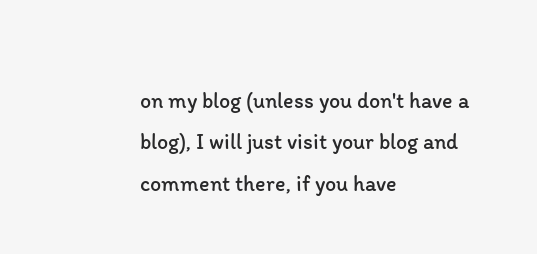on my blog (unless you don't have a blog), I will just visit your blog and comment there, if you have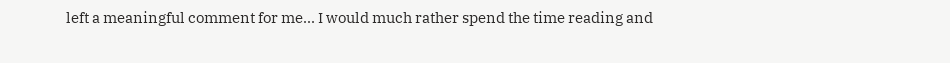left a meaningful comment for me... I would much rather spend the time reading and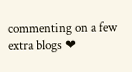commenting on a few extra blogs ❤